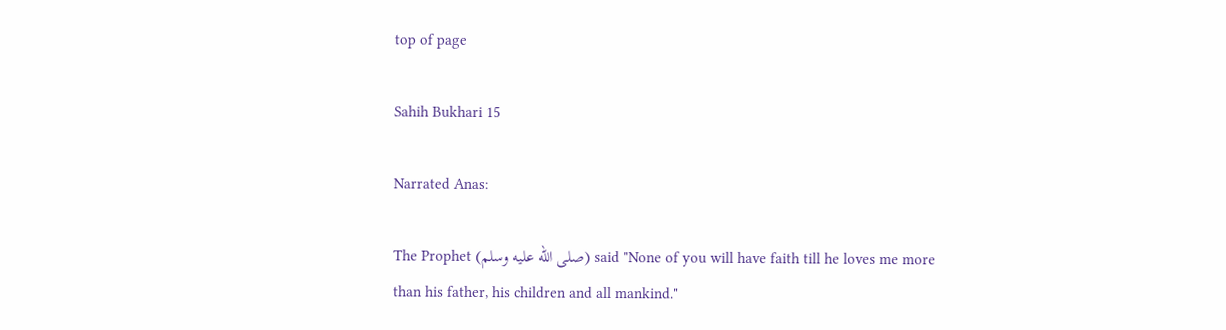top of page

Sahih Bukhari 15

Narrated Anas:

The Prophet (صلى الله عليه وسلم) said "None of you will have faith till he loves me more than his father, his children and all mankind."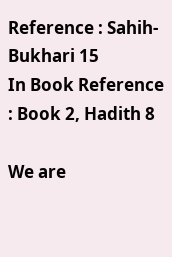Reference : Sahih-Bukhari 15
In Book Reference : Book 2, Hadith 8

We are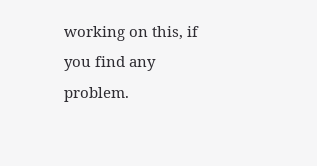working on this, if you find any problem.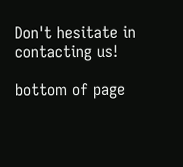Don't hesitate in contacting us!

bottom of page